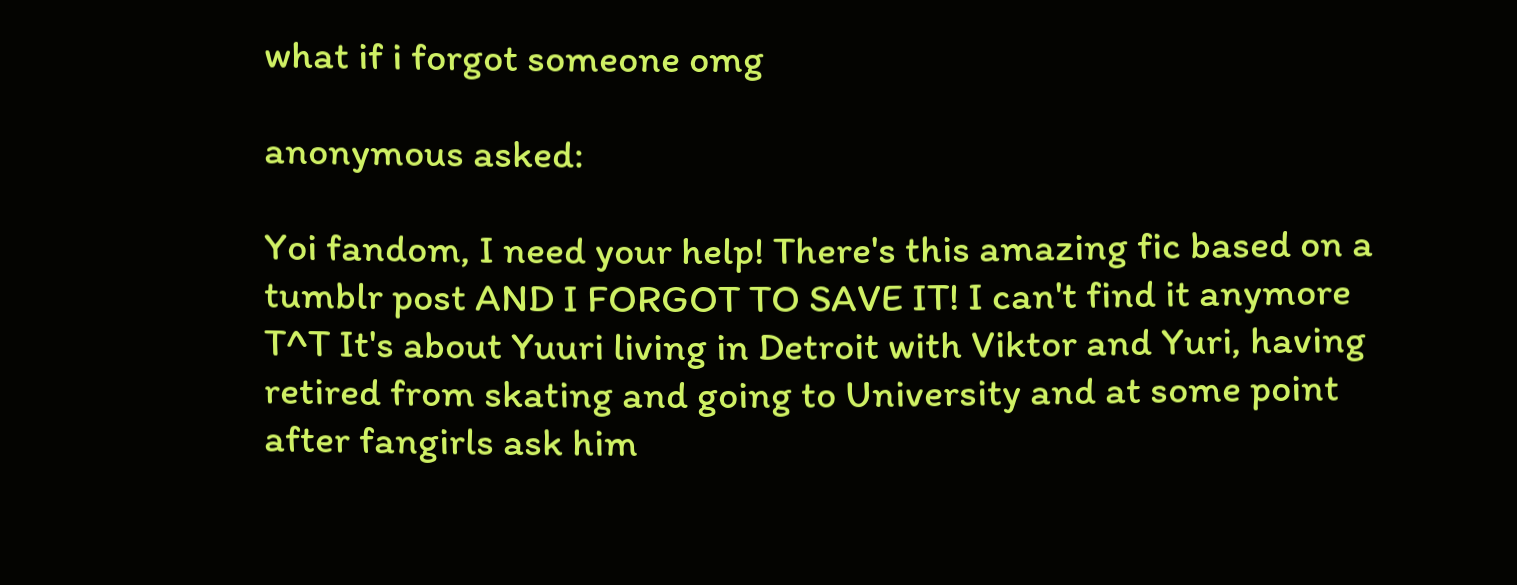what if i forgot someone omg

anonymous asked:

Yoi fandom, I need your help! There's this amazing fic based on a tumblr post AND I FORGOT TO SAVE IT! I can't find it anymore T^T It's about Yuuri living in Detroit with Viktor and Yuri, having retired from skating and going to University and at some point after fangirls ask him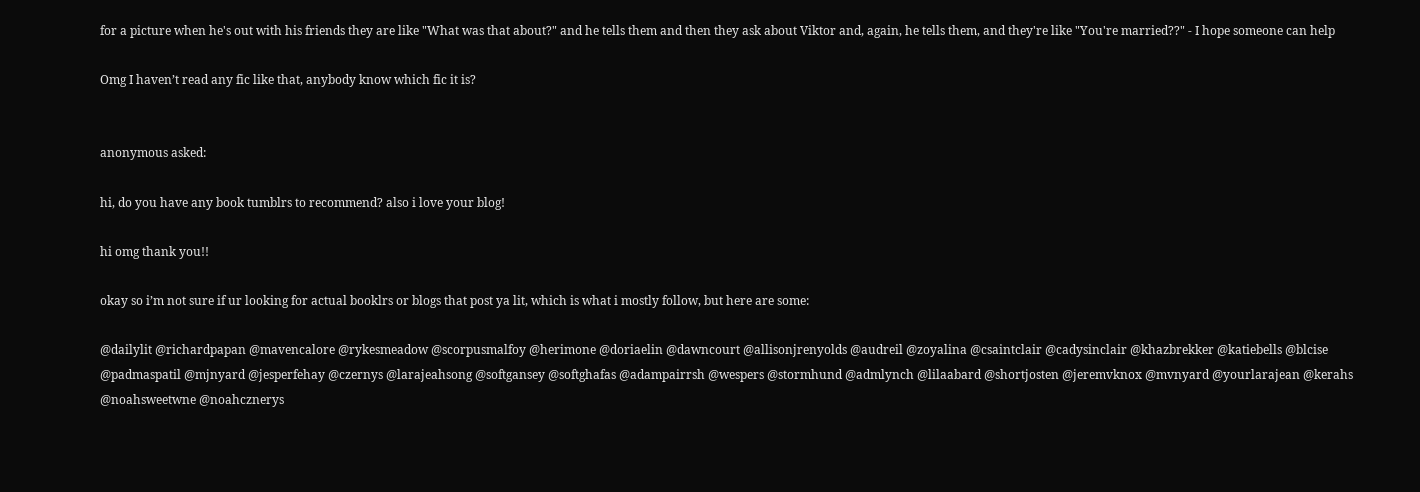for a picture when he's out with his friends they are like "What was that about?" and he tells them and then they ask about Viktor and, again, he tells them, and they're like "You're married??" - I hope someone can help

Omg I haven’t read any fic like that, anybody know which fic it is?


anonymous asked:

hi, do you have any book tumblrs to recommend? also i love your blog!

hi omg thank you!!

okay so i’m not sure if ur looking for actual booklrs or blogs that post ya lit, which is what i mostly follow, but here are some:

@dailylit @richardpapan @mavencalore @rykesmeadow @scorpusmalfoy @herimone @doriaelin @dawncourt @allisonjrenyolds @audreil @zoyalina @csaintclair @cadysinclair @khazbrekker @katiebells @blcise @padmaspatil @mjnyard @jesperfehay @czernys @larajeahsong @softgansey @softghafas @adampairrsh @wespers @stormhund @admlynch @lilaabard @shortjosten @jeremvknox @mvnyard @yourlarajean @kerahs @noahsweetwne @noahcznerys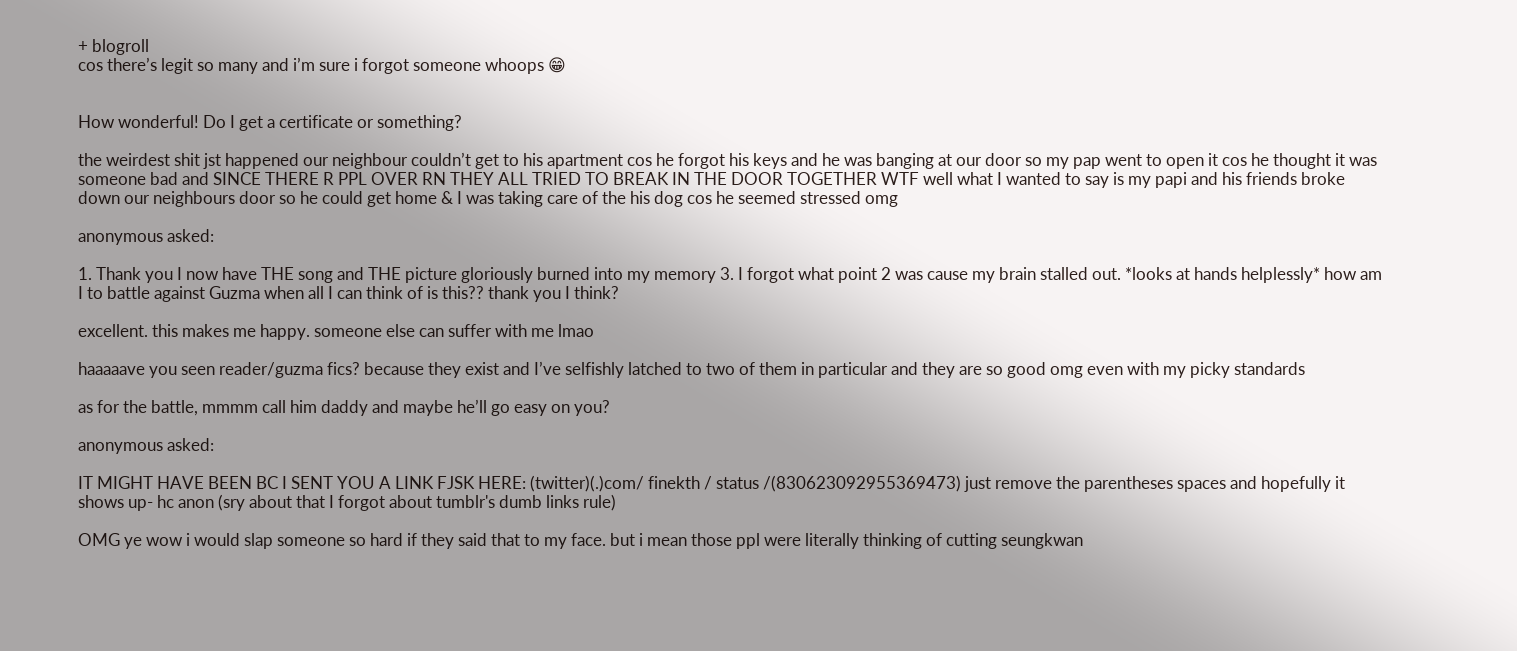+ blogroll
cos there’s legit so many and i’m sure i forgot someone whoops 😁


How wonderful! Do I get a certificate or something?

the weirdest shit jst happened our neighbour couldn’t get to his apartment cos he forgot his keys and he was banging at our door so my pap went to open it cos he thought it was someone bad and SINCE THERE R PPL OVER RN THEY ALL TRIED TO BREAK IN THE DOOR TOGETHER WTF well what I wanted to say is my papi and his friends broke down our neighbours door so he could get home & I was taking care of the his dog cos he seemed stressed omg

anonymous asked:

1. Thank you I now have THE song and THE picture gloriously burned into my memory 3. I forgot what point 2 was cause my brain stalled out. *looks at hands helplessly* how am I to battle against Guzma when all I can think of is this?? thank you I think?

excellent. this makes me happy. someone else can suffer with me lmao

haaaaave you seen reader/guzma fics? because they exist and I’ve selfishly latched to two of them in particular and they are so good omg even with my picky standards

as for the battle, mmmm call him daddy and maybe he’ll go easy on you?

anonymous asked:

IT MIGHT HAVE BEEN BC I SENT YOU A LINK FJSK HERE: (twitter)(.)com/ finekth / status /(830623092955369473) just remove the parentheses spaces and hopefully it shows up- hc anon (sry about that I forgot about tumblr's dumb links rule)

OMG ye wow i would slap someone so hard if they said that to my face. but i mean those ppl were literally thinking of cutting seungkwan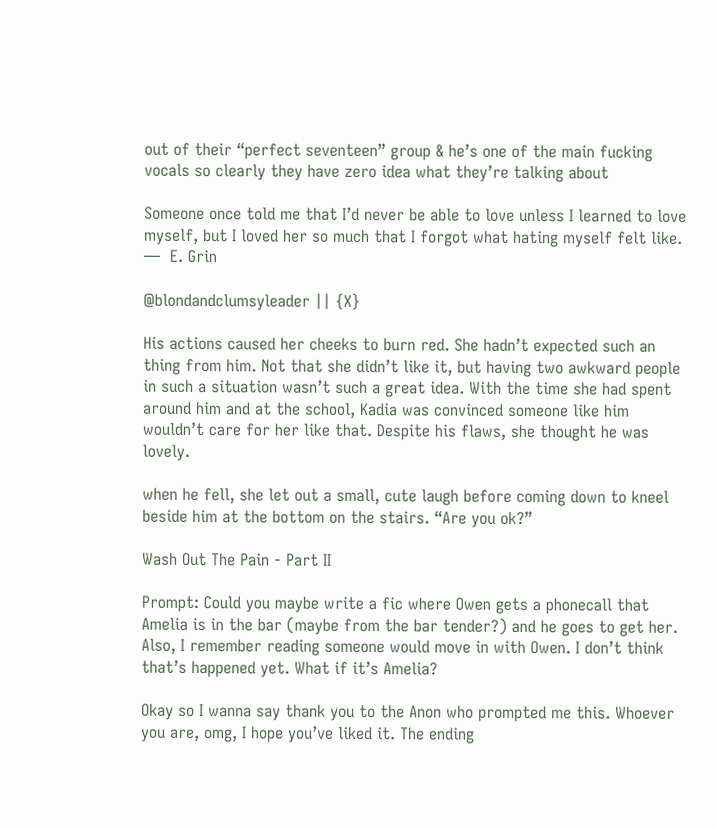out of their “perfect seventeen” group & he’s one of the main fucking vocals so clearly they have zero idea what they’re talking about

Someone once told me that I’d never be able to love unless I learned to love myself, but I loved her so much that I forgot what hating myself felt like.
—  E. Grin

@blondandclumsyleader || {X}

His actions caused her cheeks to burn red. She hadn’t expected such an thing from him. Not that she didn’t like it, but having two awkward people in such a situation wasn’t such a great idea. With the time she had spent around him and at the school, Kadia was convinced someone like him wouldn’t care for her like that. Despite his flaws, she thought he was lovely.

when he fell, she let out a small, cute laugh before coming down to kneel beside him at the bottom on the stairs. “Are you ok?”

Wash Out The Pain - Part II

Prompt: Could you maybe write a fic where Owen gets a phonecall that Amelia is in the bar (maybe from the bar tender?) and he goes to get her. Also, I remember reading someone would move in with Owen. I don’t think that’s happened yet. What if it’s Amelia?

Okay so I wanna say thank you to the Anon who prompted me this. Whoever you are, omg, I hope you’ve liked it. The ending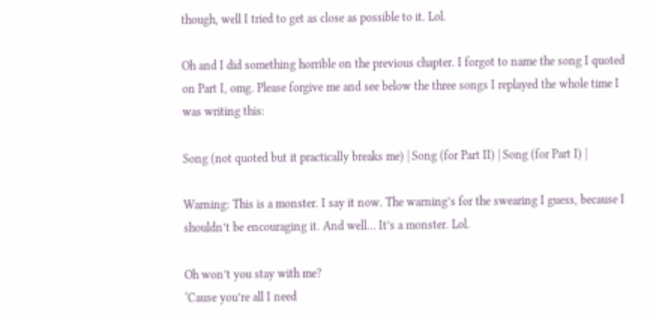though, well I tried to get as close as possible to it. Lol.

Oh and I did something horrible on the previous chapter. I forgot to name the song I quoted on Part I, omg. Please forgive me and see below the three songs I replayed the whole time I was writing this:

Song (not quoted but it practically breaks me) | Song (for Part II) | Song (for Part I) |

Warning: This is a monster. I say it now. The warning’s for the swearing I guess, because I shouldn’t be encouraging it. And well… It’s a monster. Lol.

Oh won’t you stay with me?
‘Cause you’re all I need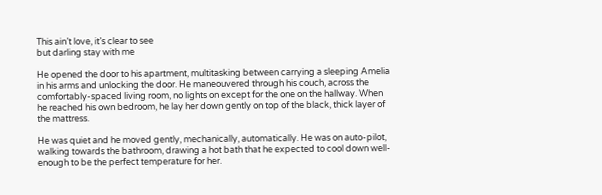This ain’t love, it’s clear to see
but darling stay with me

He opened the door to his apartment, multitasking between carrying a sleeping Amelia in his arms and unlocking the door. He maneouvered through his couch, across the comfortably-spaced living room, no lights on except for the one on the hallway. When he reached his own bedroom, he lay her down gently on top of the black, thick layer of the mattress.

He was quiet and he moved gently, mechanically, automatically. He was on auto-pilot, walking towards the bathroom, drawing a hot bath that he expected to cool down well-enough to be the perfect temperature for her.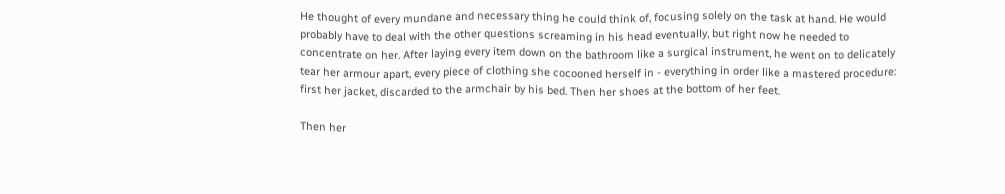He thought of every mundane and necessary thing he could think of, focusing solely on the task at hand. He would probably have to deal with the other questions screaming in his head eventually, but right now he needed to concentrate on her. After laying every item down on the bathroom like a surgical instrument, he went on to delicately tear her armour apart, every piece of clothing she cocooned herself in - everything in order like a mastered procedure: first her jacket, discarded to the armchair by his bed. Then her shoes at the bottom of her feet.

Then her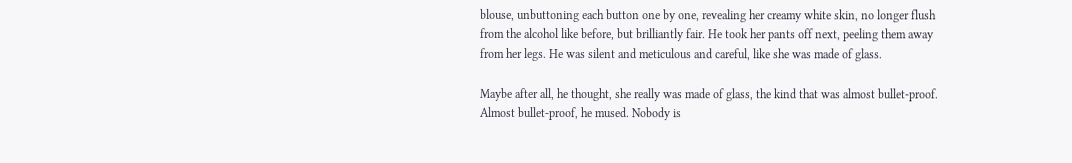blouse, unbuttoning each button one by one, revealing her creamy white skin, no longer flush from the alcohol like before, but brilliantly fair. He took her pants off next, peeling them away from her legs. He was silent and meticulous and careful, like she was made of glass.

Maybe after all, he thought, she really was made of glass, the kind that was almost bullet-proof. Almost bullet-proof, he mused. Nobody is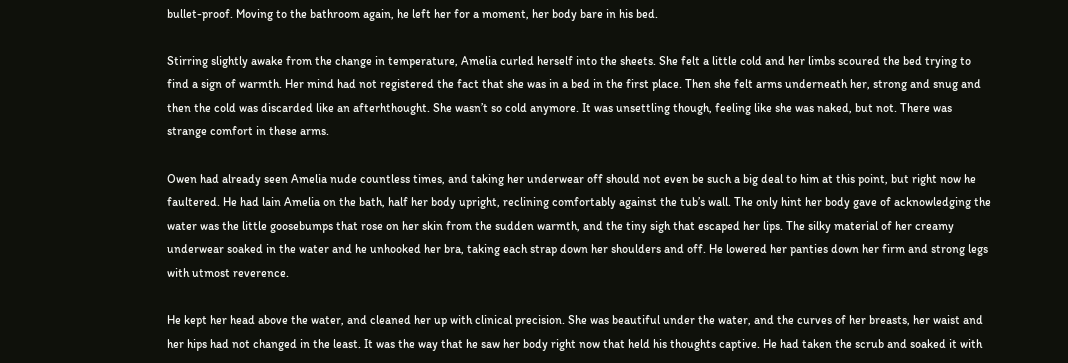bullet-proof. Moving to the bathroom again, he left her for a moment, her body bare in his bed.

Stirring slightly awake from the change in temperature, Amelia curled herself into the sheets. She felt a little cold and her limbs scoured the bed trying to find a sign of warmth. Her mind had not registered the fact that she was in a bed in the first place. Then she felt arms underneath her, strong and snug and then the cold was discarded like an afterhthought. She wasn’t so cold anymore. It was unsettling though, feeling like she was naked, but not. There was strange comfort in these arms.

Owen had already seen Amelia nude countless times, and taking her underwear off should not even be such a big deal to him at this point, but right now he faultered. He had lain Amelia on the bath, half her body upright, reclining comfortably against the tub’s wall. The only hint her body gave of acknowledging the water was the little goosebumps that rose on her skin from the sudden warmth, and the tiny sigh that escaped her lips. The silky material of her creamy underwear soaked in the water and he unhooked her bra, taking each strap down her shoulders and off. He lowered her panties down her firm and strong legs with utmost reverence.

He kept her head above the water, and cleaned her up with clinical precision. She was beautiful under the water, and the curves of her breasts, her waist and her hips had not changed in the least. It was the way that he saw her body right now that held his thoughts captive. He had taken the scrub and soaked it with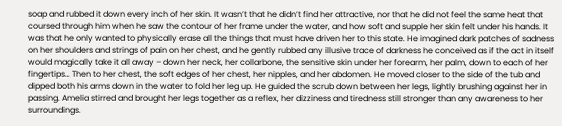soap and rubbed it down every inch of her skin. It wasn’t that he didn’t find her attractive, nor that he did not feel the same heat that coursed through him when he saw the contour of her frame under the water, and how soft and supple her skin felt under his hands. It was that he only wanted to physically erase all the things that must have driven her to this state. He imagined dark patches of sadness on her shoulders and strings of pain on her chest, and he gently rubbed any illusive trace of darkness he conceived as if the act in itself would magically take it all away – down her neck, her collarbone, the sensitive skin under her forearm, her palm, down to each of her fingertips… Then to her chest, the soft edges of her chest, her nipples, and her abdomen. He moved closer to the side of the tub and dipped both his arms down in the water to fold her leg up. He guided the scrub down between her legs, lightly brushing against her in passing. Amelia stirred and brought her legs together as a reflex, her dizziness and tiredness still stronger than any awareness to her surroundings.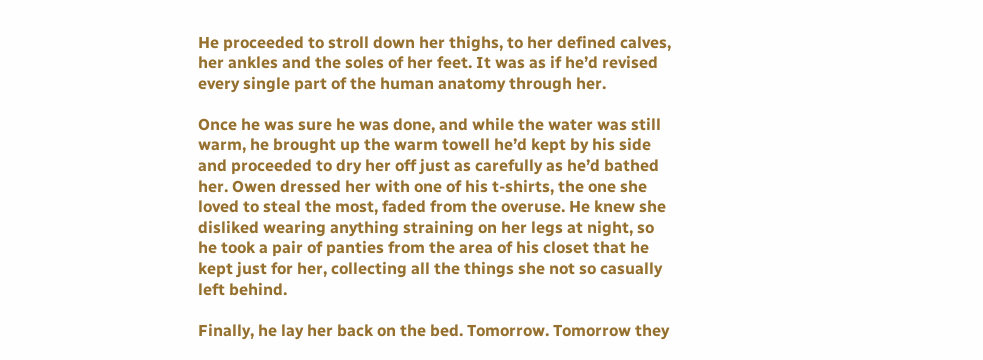He proceeded to stroll down her thighs, to her defined calves, her ankles and the soles of her feet. It was as if he’d revised every single part of the human anatomy through her.

Once he was sure he was done, and while the water was still warm, he brought up the warm towell he’d kept by his side and proceeded to dry her off just as carefully as he’d bathed her. Owen dressed her with one of his t-shirts, the one she loved to steal the most, faded from the overuse. He knew she disliked wearing anything straining on her legs at night, so he took a pair of panties from the area of his closet that he kept just for her, collecting all the things she not so casually left behind.

Finally, he lay her back on the bed. Tomorrow. Tomorrow they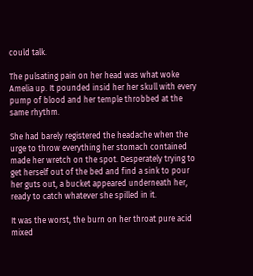could talk.

The pulsating pain on her head was what woke Amelia up. It pounded insid her her skull with every pump of blood and her temple throbbed at the same rhythm.

She had barely registered the headache when the urge to throw everything her stomach contained made her wretch on the spot. Desperately trying to get herself out of the bed and find a sink to pour her guts out, a bucket appeared underneath her, ready to catch whatever she spilled in it.

It was the worst, the burn on her throat pure acid mixed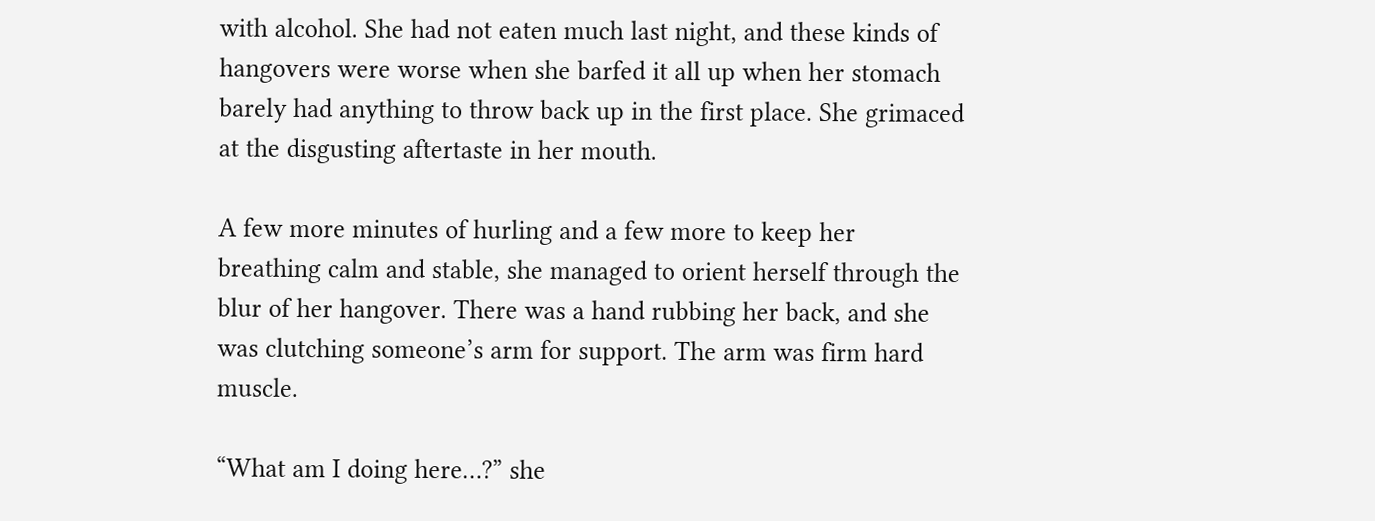with alcohol. She had not eaten much last night, and these kinds of hangovers were worse when she barfed it all up when her stomach barely had anything to throw back up in the first place. She grimaced at the disgusting aftertaste in her mouth.

A few more minutes of hurling and a few more to keep her breathing calm and stable, she managed to orient herself through the blur of her hangover. There was a hand rubbing her back, and she was clutching someone’s arm for support. The arm was firm hard muscle.

“What am I doing here…?” she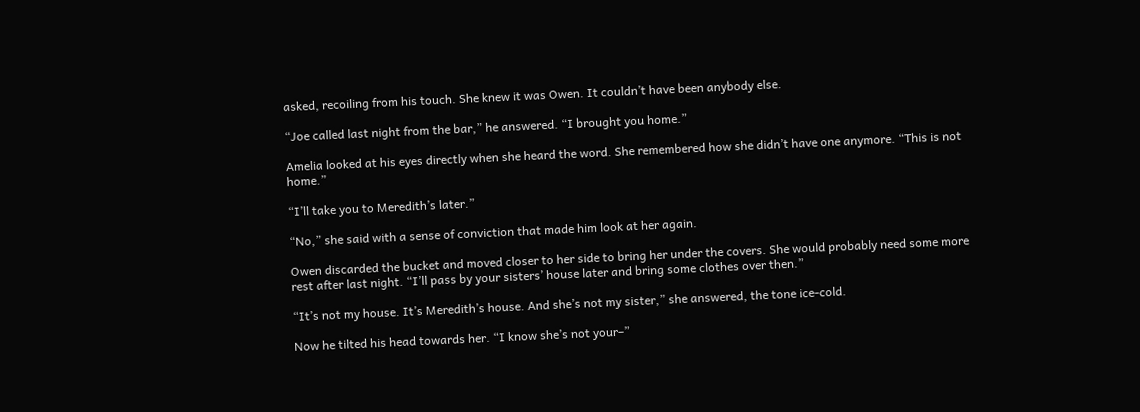asked, recoiling from his touch. She knew it was Owen. It couldn’t have been anybody else.

“Joe called last night from the bar,” he answered. “I brought you home.”

Amelia looked at his eyes directly when she heard the word. She remembered how she didn’t have one anymore. “This is not home.”

“I’ll take you to Meredith’s later.”

“No,” she said with a sense of conviction that made him look at her again.

Owen discarded the bucket and moved closer to her side to bring her under the covers. She would probably need some more rest after last night. “I’ll pass by your sisters’ house later and bring some clothes over then.”

“It’s not my house. It’s Meredith’s house. And she’s not my sister,” she answered, the tone ice-cold.

Now he tilted his head towards her. “I know she’s not your–”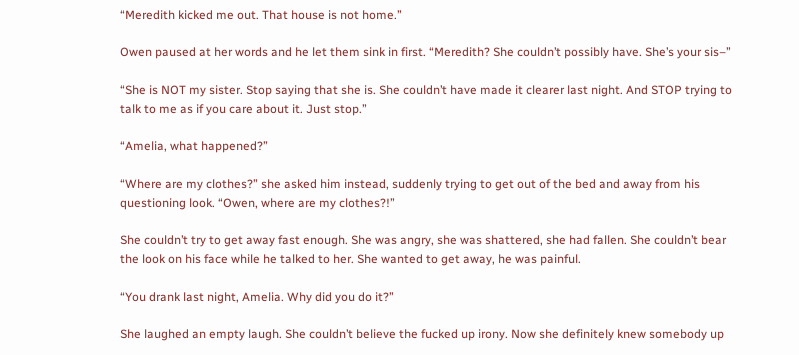“Meredith kicked me out. That house is not home.”

Owen paused at her words and he let them sink in first. “Meredith? She couldn’t possibly have. She’s your sis–”

“She is NOT my sister. Stop saying that she is. She couldn’t have made it clearer last night. And STOP trying to talk to me as if you care about it. Just stop.”

“Amelia, what happened?”

“Where are my clothes?” she asked him instead, suddenly trying to get out of the bed and away from his questioning look. “Owen, where are my clothes?!”

She couldn’t try to get away fast enough. She was angry, she was shattered, she had fallen. She couldn’t bear the look on his face while he talked to her. She wanted to get away, he was painful.

“You drank last night, Amelia. Why did you do it?”

She laughed an empty laugh. She couldn’t believe the fucked up irony. Now she definitely knew somebody up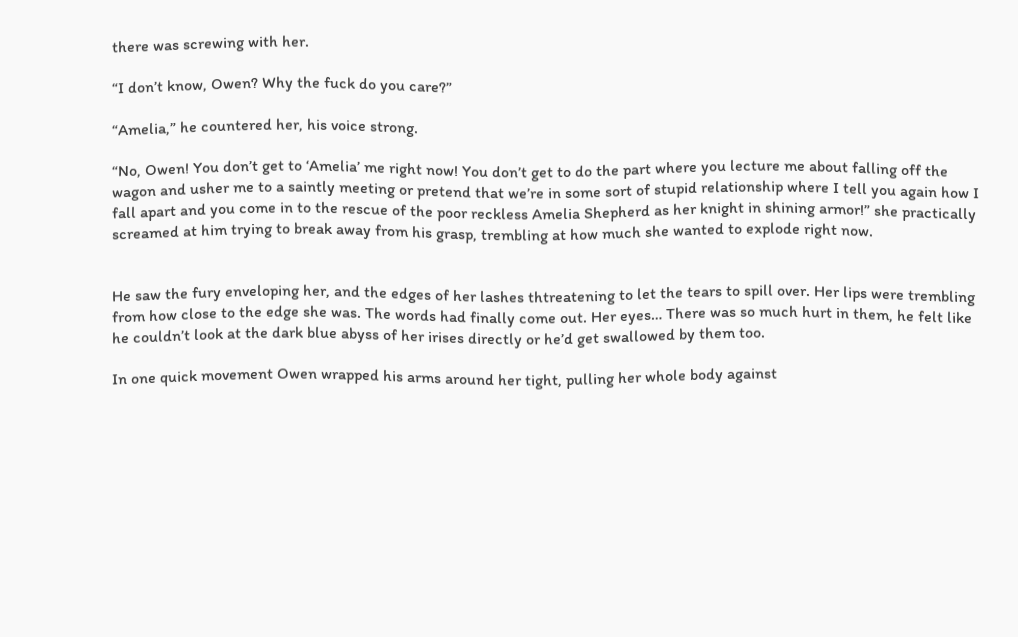there was screwing with her.

“I don’t know, Owen? Why the fuck do you care?”

“Amelia,” he countered her, his voice strong.

“No, Owen! You don’t get to ‘Amelia’ me right now! You don’t get to do the part where you lecture me about falling off the wagon and usher me to a saintly meeting or pretend that we’re in some sort of stupid relationship where I tell you again how I fall apart and you come in to the rescue of the poor reckless Amelia Shepherd as her knight in shining armor!” she practically screamed at him trying to break away from his grasp, trembling at how much she wanted to explode right now.


He saw the fury enveloping her, and the edges of her lashes thtreatening to let the tears to spill over. Her lips were trembling from how close to the edge she was. The words had finally come out. Her eyes… There was so much hurt in them, he felt like he couldn’t look at the dark blue abyss of her irises directly or he’d get swallowed by them too.

In one quick movement Owen wrapped his arms around her tight, pulling her whole body against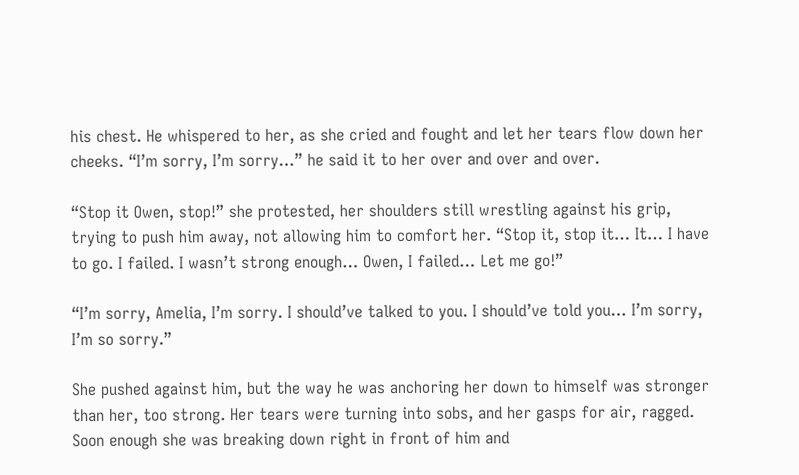his chest. He whispered to her, as she cried and fought and let her tears flow down her cheeks. “I’m sorry, I’m sorry…” he said it to her over and over and over.

“Stop it Owen, stop!” she protested, her shoulders still wrestling against his grip, trying to push him away, not allowing him to comfort her. “Stop it, stop it… It… I have to go. I failed. I wasn’t strong enough… Owen, I failed… Let me go!”

“I’m sorry, Amelia, I’m sorry. I should’ve talked to you. I should’ve told you… I’m sorry, I’m so sorry.”

She pushed against him, but the way he was anchoring her down to himself was stronger than her, too strong. Her tears were turning into sobs, and her gasps for air, ragged. Soon enough she was breaking down right in front of him and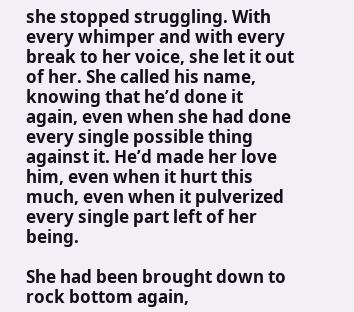she stopped struggling. With every whimper and with every break to her voice, she let it out of her. She called his name, knowing that he’d done it again, even when she had done every single possible thing against it. He’d made her love him, even when it hurt this much, even when it pulverized every single part left of her being.

She had been brought down to rock bottom again,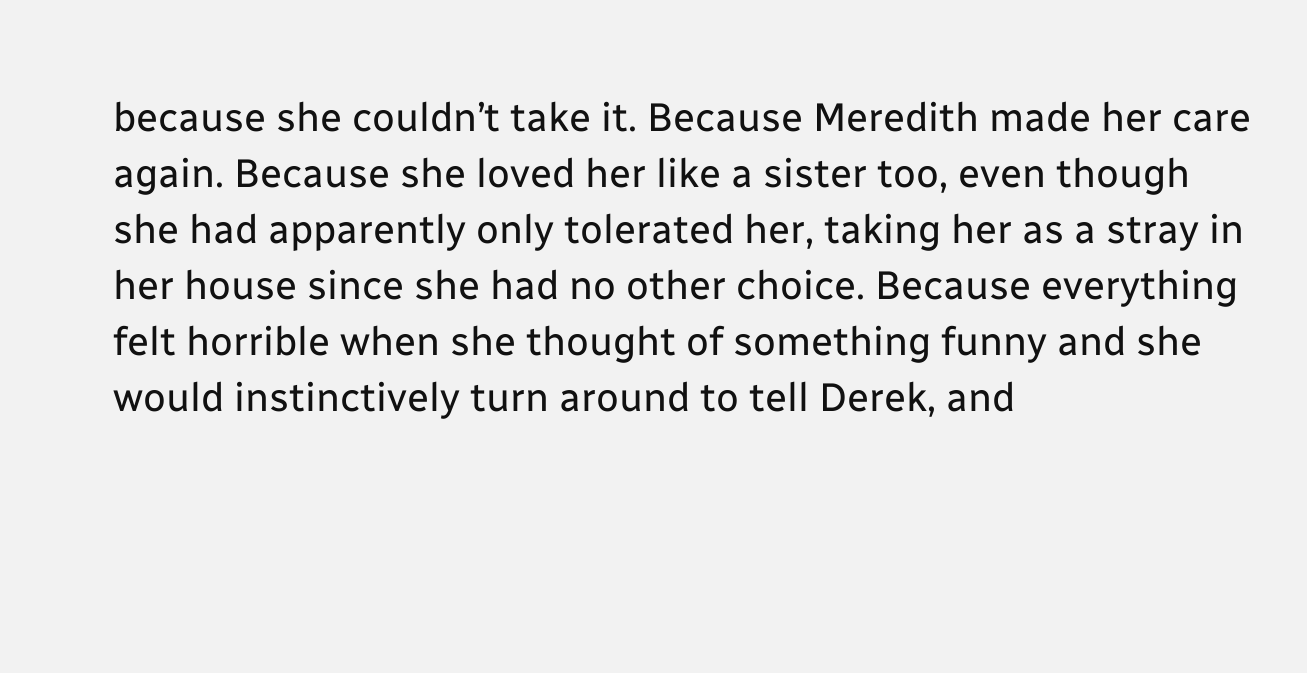because she couldn’t take it. Because Meredith made her care again. Because she loved her like a sister too, even though she had apparently only tolerated her, taking her as a stray in her house since she had no other choice. Because everything felt horrible when she thought of something funny and she would instinctively turn around to tell Derek, and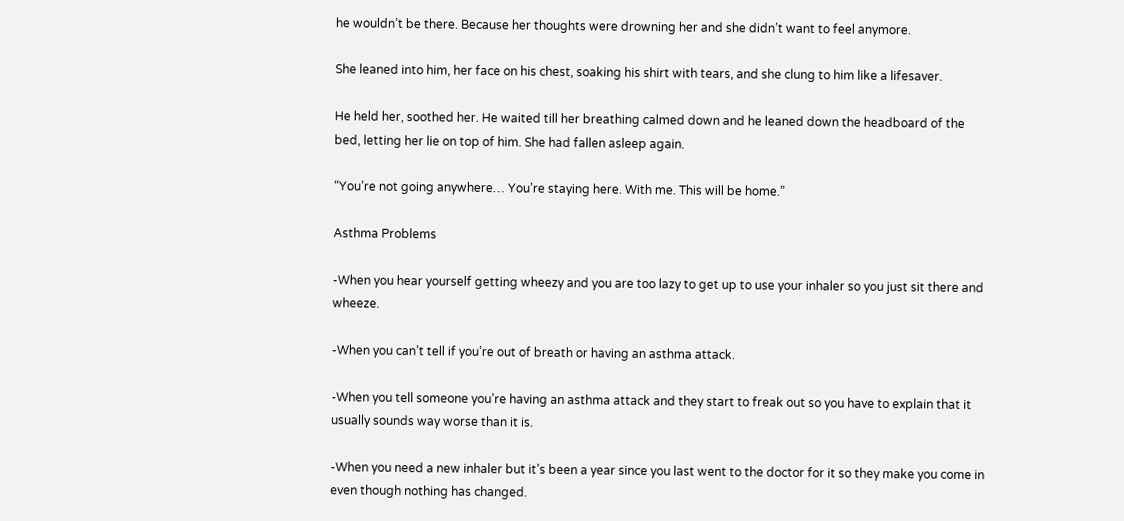he wouldn’t be there. Because her thoughts were drowning her and she didn’t want to feel anymore.

She leaned into him, her face on his chest, soaking his shirt with tears, and she clung to him like a lifesaver.

He held her, soothed her. He waited till her breathing calmed down and he leaned down the headboard of the bed, letting her lie on top of him. She had fallen asleep again.

“You’re not going anywhere… You’re staying here. With me. This will be home.”

Asthma Problems

-When you hear yourself getting wheezy and you are too lazy to get up to use your inhaler so you just sit there and wheeze.

-When you can’t tell if you’re out of breath or having an asthma attack.

-When you tell someone you’re having an asthma attack and they start to freak out so you have to explain that it usually sounds way worse than it is.

-When you need a new inhaler but it’s been a year since you last went to the doctor for it so they make you come in even though nothing has changed.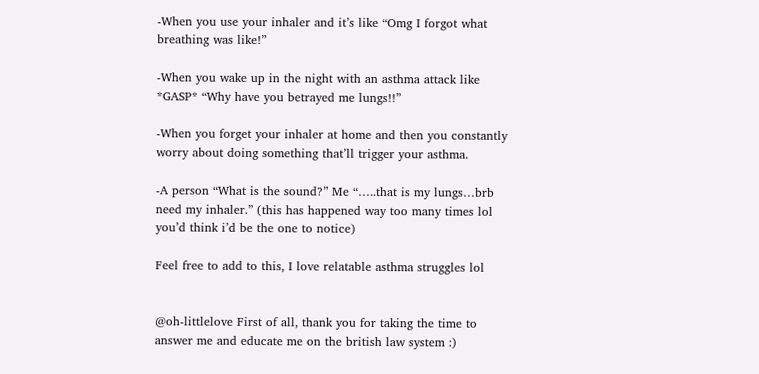-When you use your inhaler and it’s like “Omg I forgot what breathing was like!”

-When you wake up in the night with an asthma attack like *GASP* “Why have you betrayed me lungs!!”

-When you forget your inhaler at home and then you constantly worry about doing something that’ll trigger your asthma.

-A person “What is the sound?” Me “…..that is my lungs…brb need my inhaler.” (this has happened way too many times lol you’d think i’d be the one to notice)

Feel free to add to this, I love relatable asthma struggles lol


@oh-littlelove First of all, thank you for taking the time to answer me and educate me on the british law system :)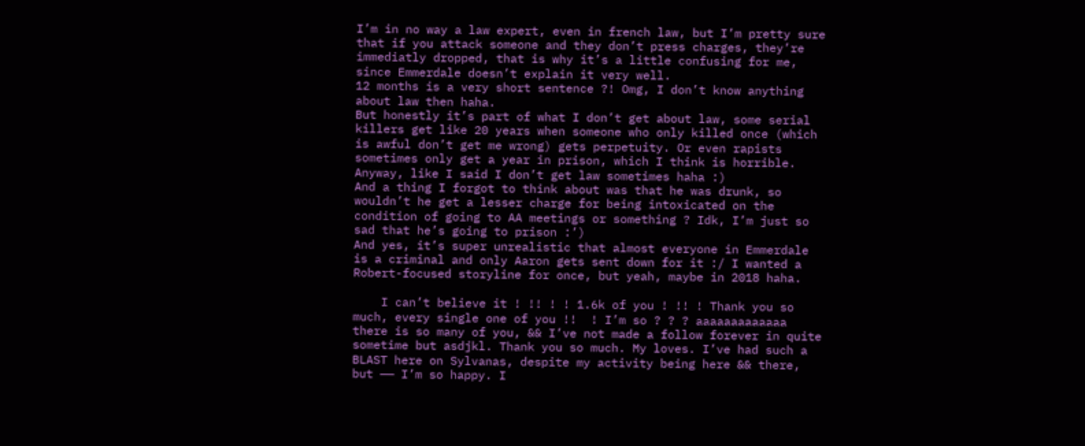I’m in no way a law expert, even in french law, but I’m pretty sure that if you attack someone and they don’t press charges, they’re immediatly dropped, that is why it’s a little confusing for me, since Emmerdale doesn’t explain it very well.
12 months is a very short sentence ?! Omg, I don’t know anything about law then haha.
But honestly it’s part of what I don’t get about law, some serial killers get like 20 years when someone who only killed once (which is awful don’t get me wrong) gets perpetuity. Or even rapists sometimes only get a year in prison, which I think is horrible. Anyway, like I said I don’t get law sometimes haha :)
And a thing I forgot to think about was that he was drunk, so wouldn’t he get a lesser charge for being intoxicated on the condition of going to AA meetings or something ? Idk, I’m just so sad that he’s going to prison :’)
And yes, it’s super unrealistic that almost everyone in Emmerdale is a criminal and only Aaron gets sent down for it :/ I wanted a Robert-focused storyline for once, but yeah, maybe in 2018 haha.

    I can’t believe it ! !! ! ! 1.6k of you ! !! ! Thank you so much, every single one of you !!  ! I’m so ? ? ? aaaaaaaaaaaaa there is so many of you, && I’ve not made a follow forever in quite sometime but asdjkl. Thank you so much. My loves. I’ve had such a BLAST here on Sylvanas, despite my activity being here && there, but —— I’m so happy. I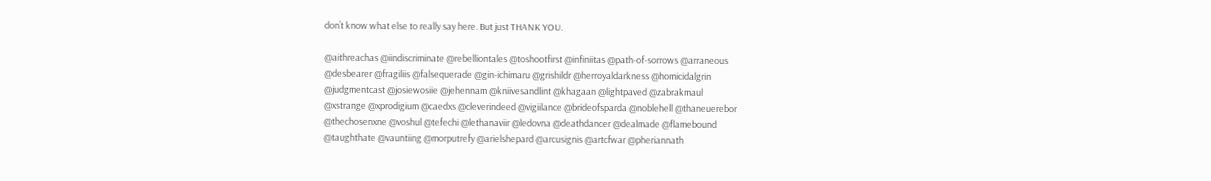don’t know what else to really say here. But just THANK YOU.

@aithreachas @iindiscriminate @rebelliontales @toshootfirst @infiniitas @path-of-sorrows @arraneous
@desbearer @fragiliis @falsequerade @gin-ichimaru @grishildr @herroyaldarkness @homicidalgrin
@judgmentcast @josiewosiie @jehennam @kniivesandlint @khagaan @lightpaved @zabrakmaul
@xstrange @xprodigium @caedxs @cleverindeed @vigiilance @brideofsparda @noblehell @thaneuerebor
@thechosenxne @voshul @tefechi @lethanaviir @ledovna @deathdancer @dealmade @flamebound
@taughthate @vauntiing @morputrefy @arielshepard @arcusignis @artcfwar @pheriannath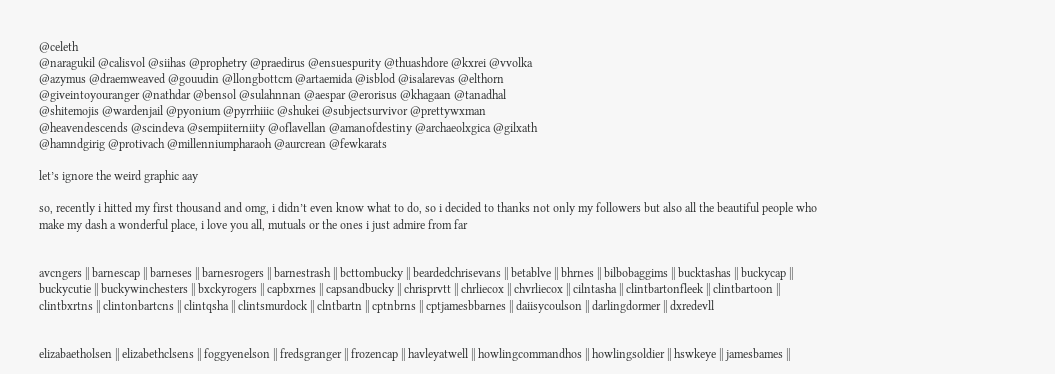@celeth
@naragukil @calisvol @siihas @prophetry @praedirus @ensuespurity @thuashdore @kxrei @vvolka
@azymus @draemweaved @gouudin @llongbottcm @artaemida @isblod @isalarevas @elthorn
@giveintoyouranger @nathdar @bensol @sulahnnan @aespar @erorisus @khagaan @tanadhal
@shitemojis @wardenjail @pyonium @pyrrhiiic @shukei @subjectsurvivor @prettywxman
@heavendescends @scindeva @sempiiterniity @oflavellan @amanofdestiny @archaeolxgica @gilxath
@hamndgirig @protivach @millenniumpharaoh @aurcrean @fewkarats

let’s ignore the weird graphic aay

so, recently i hitted my first thousand and omg, i didn’t even know what to do, so i decided to thanks not only my followers but also all the beautiful people who make my dash a wonderful place, i love you all, mutuals or the ones i just admire from far


avcngers || barnescap || barneses || barnesrogers || barnestrash || bcttombucky || beardedchrisevans || betablve || bhrnes || bilbobaggims || bucktashas || buckycap || buckycutie || buckywinchesters || bxckyrogers || capbxrnes || capsandbucky || chrisprvtt || chrliecox || chvrliecox || cilntasha || clintbartonfleek || clintbartoon || clintbxrtns || clintonbartcns || clintqsha || clintsmurdock || clntbartn || cptnbrns || cptjamesbbarnes || daiisycoulson || darlingdormer || dxredevll


elizabaetholsen || elizabethclsens || foggyenelson || fredsgranger || frozencap || havleyatwell || howlingcommandhos || howlingsoldier || hswkeye || jamesbames ||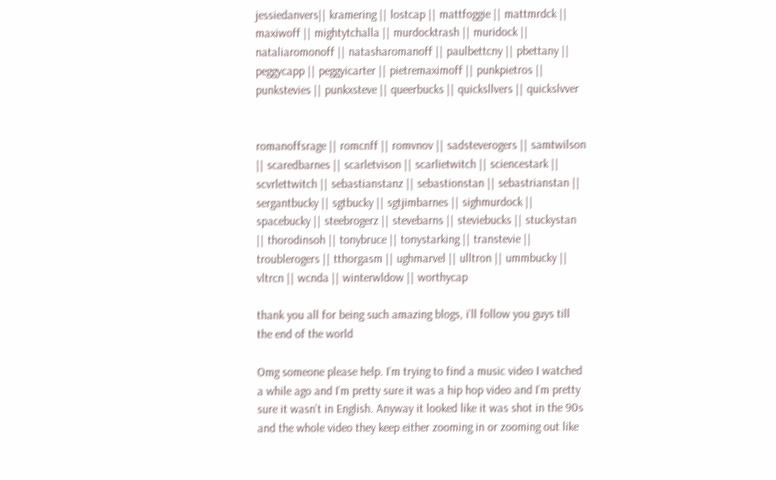jessiedanvers|| kramering || lostcap || mattfoggie || mattmrdck || maxiwoff || mightytchalla || murdocktrash || muridock || nataliaromonoff || natasharomanoff || paulbettcny || pbettany || peggycapp || peggyicarter || pietremaximoff || punkpietros || punkstevies || punkxsteve || queerbucks || quicksllvers || quickslvver


romanoffsrage || romcnff || romvnov || sadsteverogers || samtwilson || scaredbarnes || scarletvison || scarlietwitch || sciencestark || scvrlettwitch || sebastianstanz || sebastionstan || sebastrianstan || sergantbucky || sgtbucky || sgtjimbarnes || sighmurdock || spacebucky || steebrogerz || stevebarns || steviebucks || stuckystan || thorodinsoh || tonybruce || tonystarking || transtevie || troublerogers || tthorgasm || ughmarvel || ulltron || ummbucky || vltrcn || wcnda || winterwldow || worthycap

thank you all for being such amazing blogs, i’ll follow you guys till the end of the world

Omg someone please help. I’m trying to find a music video I watched a while ago and I’m pretty sure it was a hip hop video and I’m pretty sure it wasn’t in English. Anyway it looked like it was shot in the 90s and the whole video they keep either zooming in or zooming out like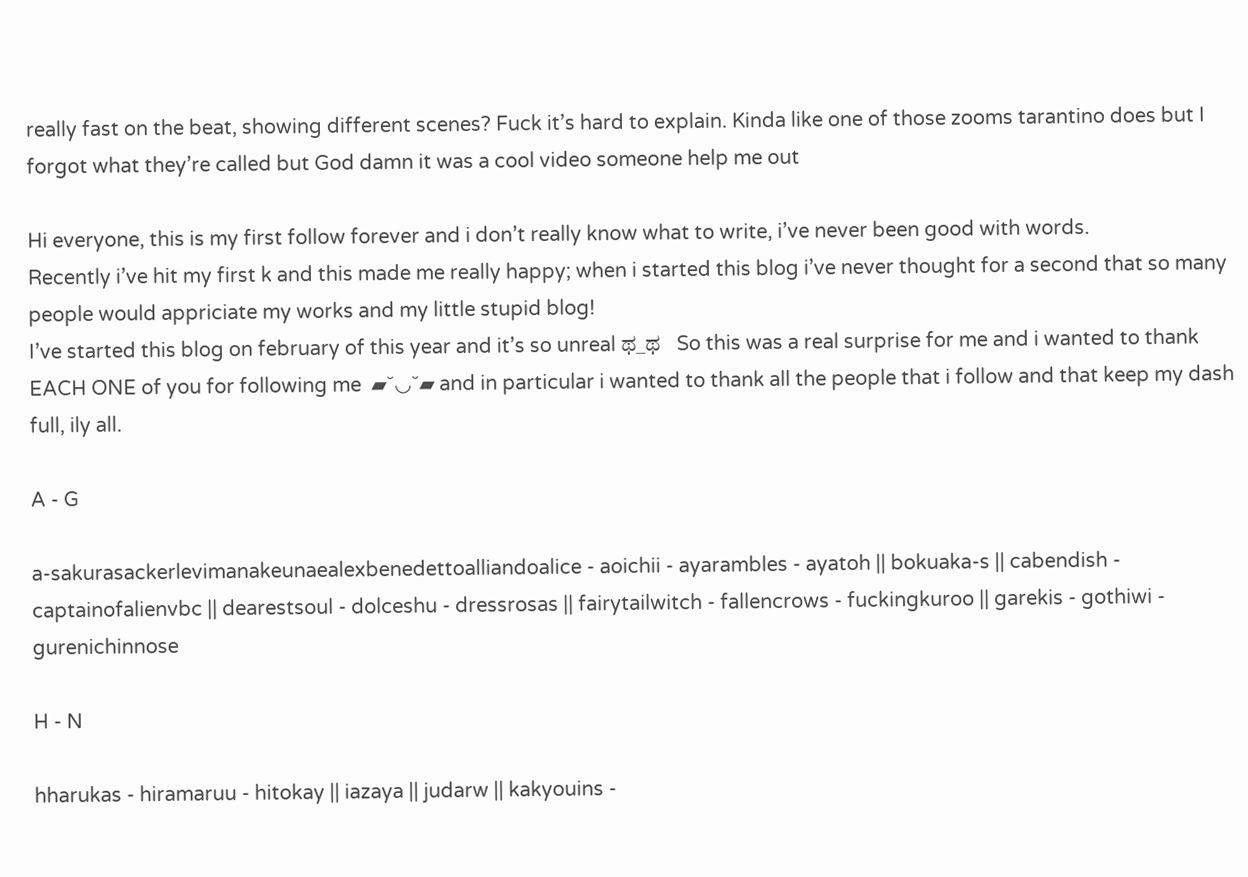really fast on the beat, showing different scenes? Fuck it’s hard to explain. Kinda like one of those zooms tarantino does but I forgot what they’re called but God damn it was a cool video someone help me out

Hi everyone, this is my first follow forever and i don’t really know what to write, i’ve never been good with words.
Recently i’ve hit my first k and this made me really happy; when i started this blog i’ve never thought for a second that so many people would appriciate my works and my little stupid blog!
I’ve started this blog on february of this year and it’s so unreal ಥ_ಥ   So this was a real surprise for me and i wanted to thank EACH ONE of you for following me  ▰˘◡˘▰ and in particular i wanted to thank all the people that i follow and that keep my dash full, ily all.

A - G

a-sakurasackerlevimanakeunaealexbenedettoalliandoalice - aoichii - ayarambles - ayatoh || bokuaka-s || cabendish - captainofalienvbc || dearestsoul - dolceshu - dressrosas || fairytailwitch - fallencrows - fuckingkuroo || garekis - gothiwi - gurenichinnose

H - N

hharukas - hiramaruu - hitokay || iazaya || judarw || kakyouins -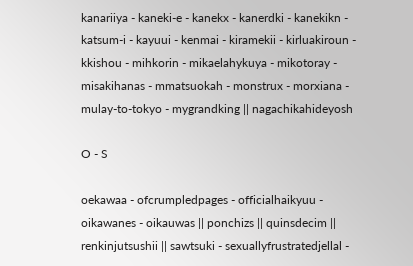kanariiya - kaneki-e - kanekx - kanerdki - kanekikn - katsum-i - kayuui - kenmai - kiramekii - kirluakiroun - kkishou - mihkorin - mikaelahykuya - mikotoray - misakihanas - mmatsuokah - monstrux - morxiana - mulay-to-tokyo - mygrandking || nagachikahideyosh

O - S

oekawaa - ofcrumpledpages - officialhaikyuu - oikawanes - oikauwas || ponchizs || quinsdecim || renkinjutsushii || sawtsuki - sexuallyfrustratedjellal -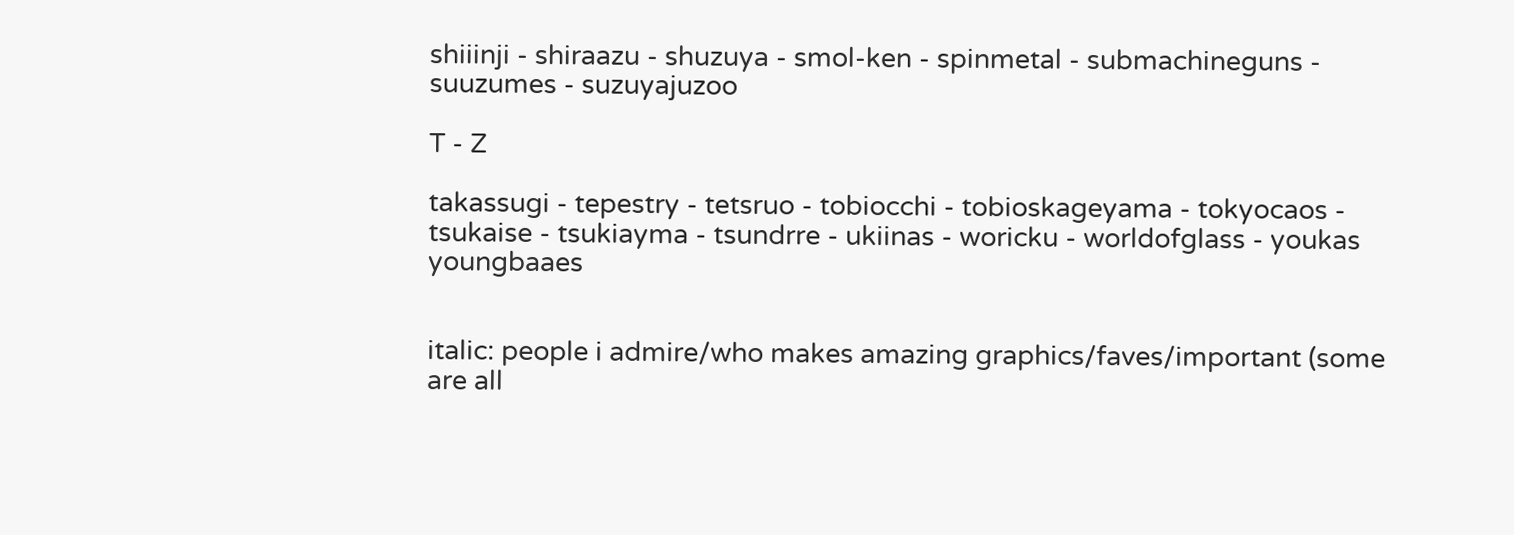shiiinji - shiraazu - shuzuya - smol-ken - spinmetal - submachineguns - suuzumes - suzuyajuzoo

T - Z

takassugi - tepestry - tetsruo - tobiocchi - tobioskageyama - tokyocaos - tsukaise - tsukiayma - tsundrre - ukiinas - woricku - worldofglass - youkas youngbaaes


italic: people i admire/who makes amazing graphics/faves/important (some are all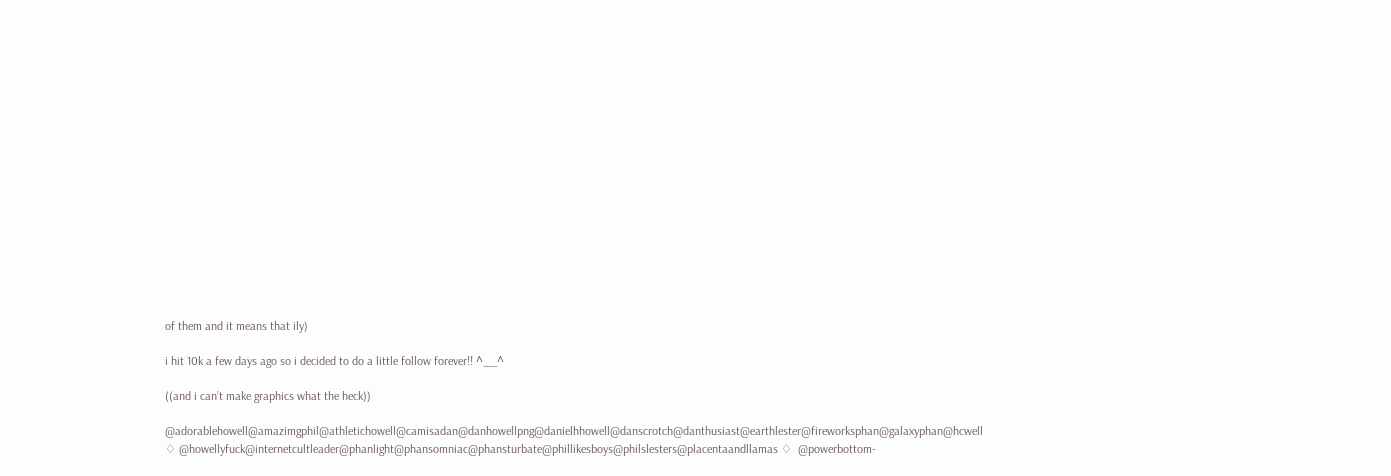of them and it means that ily)

i hit 10k a few days ago so i decided to do a little follow forever!! ^__^

((and i can’t make graphics what the heck))

@adorablehowell@amazimgphil@athletichowell@camisadan@danhowellpng@danielhhowell@danscrotch@danthusiast@earthlester@fireworksphan@galaxyphan@hcwell ♢ @howellyfuck@internetcultleader@phanlight@phansomniac@phansturbate@phillikesboys@philslesters@placentaandllamas ♢  @powerbottom-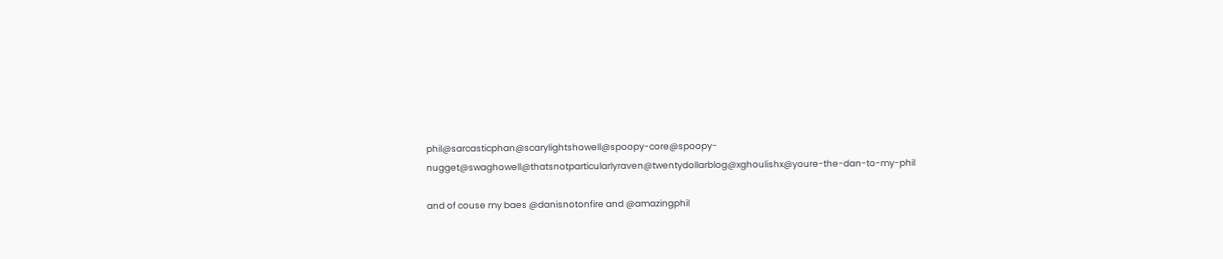phil@sarcasticphan@scarylightshowell@spoopy-core@spoopy-nugget@swaghowell@thatsnotparticularlyraven@twentydollarblog@xghoulishx@youre-the-dan-to-my-phil

and of couse my baes @danisnotonfire and @amazingphil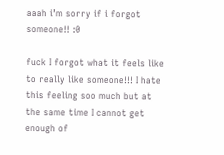aaah i’m sorry if i forgot someone!! :0

fuck I forgot what it feels like to really like someone!!! I hate this feeling soo much but at the same time I cannot get enough of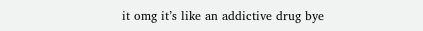it omg it’s like an addictive drug bye